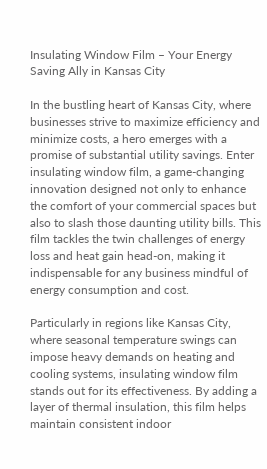Insulating Window Film – Your Energy Saving Ally in Kansas City

In the bustling heart of Kansas City, where businesses strive to maximize efficiency and minimize costs, a hero emerges with a promise of substantial utility savings. Enter insulating window film, a game-changing innovation designed not only to enhance the comfort of your commercial spaces but also to slash those daunting utility bills. This film tackles the twin challenges of energy loss and heat gain head-on, making it indispensable for any business mindful of energy consumption and cost.

Particularly in regions like Kansas City, where seasonal temperature swings can impose heavy demands on heating and cooling systems, insulating window film stands out for its effectiveness. By adding a layer of thermal insulation, this film helps maintain consistent indoor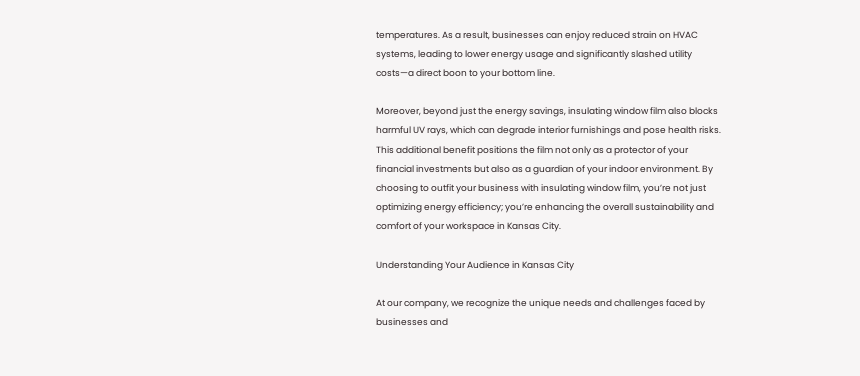temperatures. As a result, businesses can enjoy reduced strain on HVAC systems, leading to lower energy usage and significantly slashed utility costs—a direct boon to your bottom line.

Moreover, beyond just the energy savings, insulating window film also blocks harmful UV rays, which can degrade interior furnishings and pose health risks. This additional benefit positions the film not only as a protector of your financial investments but also as a guardian of your indoor environment. By choosing to outfit your business with insulating window film, you’re not just optimizing energy efficiency; you’re enhancing the overall sustainability and comfort of your workspace in Kansas City.

Understanding Your Audience in Kansas City

At our company, we recognize the unique needs and challenges faced by businesses and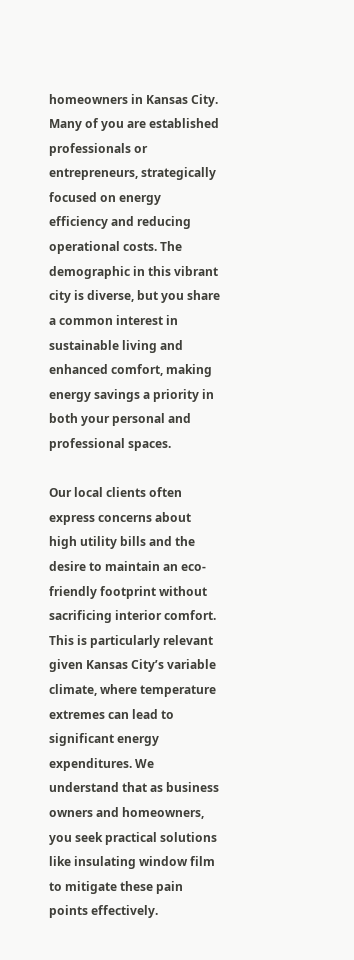homeowners in Kansas City. Many of you are established professionals or entrepreneurs, strategically focused on energy efficiency and reducing operational costs. The demographic in this vibrant city is diverse, but you share a common interest in sustainable living and enhanced comfort, making energy savings a priority in both your personal and professional spaces.

Our local clients often express concerns about high utility bills and the desire to maintain an eco-friendly footprint without sacrificing interior comfort. This is particularly relevant given Kansas City’s variable climate, where temperature extremes can lead to significant energy expenditures. We understand that as business owners and homeowners, you seek practical solutions like insulating window film to mitigate these pain points effectively.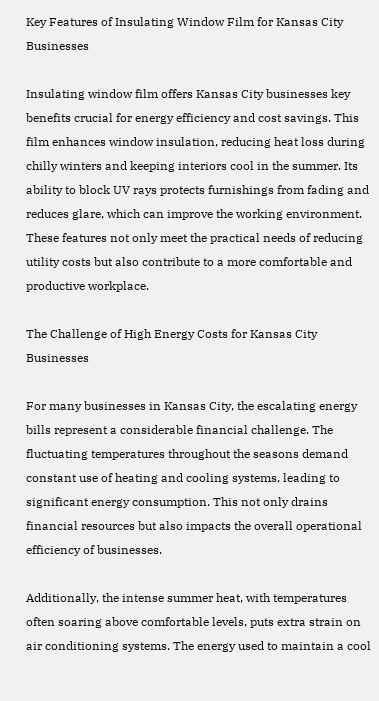Key Features of Insulating Window Film for Kansas City Businesses

Insulating window film offers Kansas City businesses key benefits crucial for energy efficiency and cost savings. This film enhances window insulation, reducing heat loss during chilly winters and keeping interiors cool in the summer. Its ability to block UV rays protects furnishings from fading and reduces glare, which can improve the working environment. These features not only meet the practical needs of reducing utility costs but also contribute to a more comfortable and productive workplace.

The Challenge of High Energy Costs for Kansas City Businesses

For many businesses in Kansas City, the escalating energy bills represent a considerable financial challenge. The fluctuating temperatures throughout the seasons demand constant use of heating and cooling systems, leading to significant energy consumption. This not only drains financial resources but also impacts the overall operational efficiency of businesses.

Additionally, the intense summer heat, with temperatures often soaring above comfortable levels, puts extra strain on air conditioning systems. The energy used to maintain a cool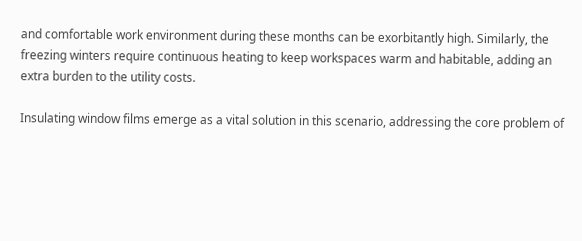and comfortable work environment during these months can be exorbitantly high. Similarly, the freezing winters require continuous heating to keep workspaces warm and habitable, adding an extra burden to the utility costs.

Insulating window films emerge as a vital solution in this scenario, addressing the core problem of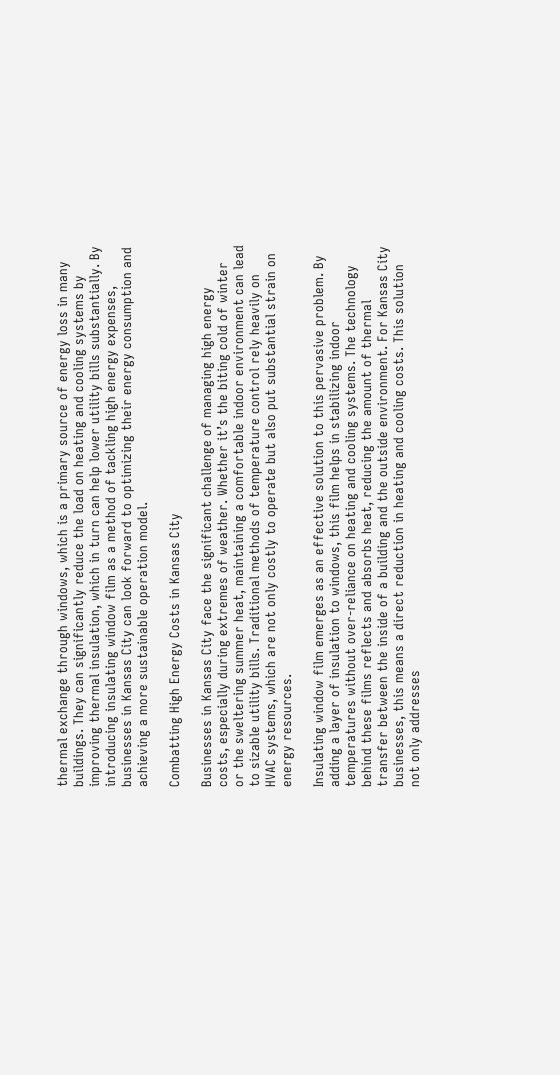thermal exchange through windows, which is a primary source of energy loss in many buildings. They can significantly reduce the load on heating and cooling systems by improving thermal insulation, which in turn can help lower utility bills substantially. By introducing insulating window film as a method of tackling high energy expenses, businesses in Kansas City can look forward to optimizing their energy consumption and achieving a more sustainable operation model.

Combatting High Energy Costs in Kansas City

Businesses in Kansas City face the significant challenge of managing high energy costs, especially during extremes of weather. Whether it’s the biting cold of winter or the sweltering summer heat, maintaining a comfortable indoor environment can lead to sizable utility bills. Traditional methods of temperature control rely heavily on HVAC systems, which are not only costly to operate but also put substantial strain on energy resources.

Insulating window film emerges as an effective solution to this pervasive problem. By adding a layer of insulation to windows, this film helps in stabilizing indoor temperatures without over-reliance on heating and cooling systems. The technology behind these films reflects and absorbs heat, reducing the amount of thermal transfer between the inside of a building and the outside environment. For Kansas City businesses, this means a direct reduction in heating and cooling costs. This solution not only addresses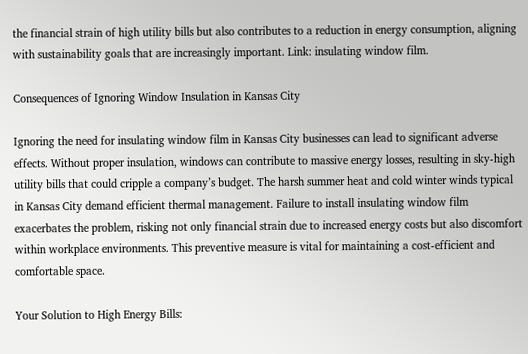the financial strain of high utility bills but also contributes to a reduction in energy consumption, aligning with sustainability goals that are increasingly important. Link: insulating window film.

Consequences of Ignoring Window Insulation in Kansas City

Ignoring the need for insulating window film in Kansas City businesses can lead to significant adverse effects. Without proper insulation, windows can contribute to massive energy losses, resulting in sky-high utility bills that could cripple a company’s budget. The harsh summer heat and cold winter winds typical in Kansas City demand efficient thermal management. Failure to install insulating window film exacerbates the problem, risking not only financial strain due to increased energy costs but also discomfort within workplace environments. This preventive measure is vital for maintaining a cost-efficient and comfortable space.

Your Solution to High Energy Bills: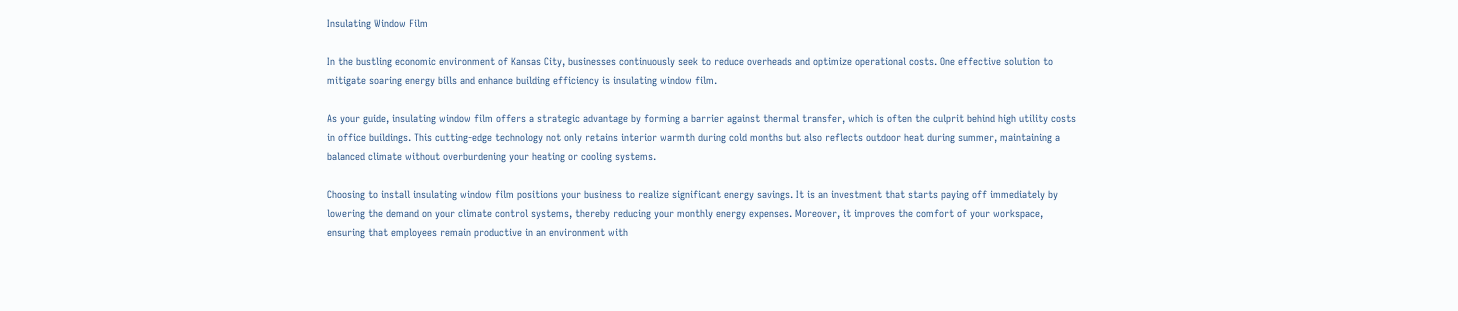Insulating Window Film

In the bustling economic environment of Kansas City, businesses continuously seek to reduce overheads and optimize operational costs. One effective solution to mitigate soaring energy bills and enhance building efficiency is insulating window film.

As your guide, insulating window film offers a strategic advantage by forming a barrier against thermal transfer, which is often the culprit behind high utility costs in office buildings. This cutting-edge technology not only retains interior warmth during cold months but also reflects outdoor heat during summer, maintaining a balanced climate without overburdening your heating or cooling systems.

Choosing to install insulating window film positions your business to realize significant energy savings. It is an investment that starts paying off immediately by lowering the demand on your climate control systems, thereby reducing your monthly energy expenses. Moreover, it improves the comfort of your workspace, ensuring that employees remain productive in an environment with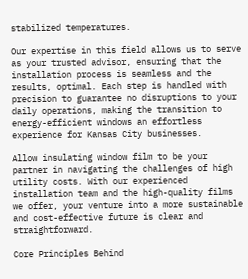stabilized temperatures.

Our expertise in this field allows us to serve as your trusted advisor, ensuring that the installation process is seamless and the results, optimal. Each step is handled with precision to guarantee no disruptions to your daily operations, making the transition to energy-efficient windows an effortless experience for Kansas City businesses.

Allow insulating window film to be your partner in navigating the challenges of high utility costs. With our experienced installation team and the high-quality films we offer, your venture into a more sustainable and cost-effective future is clear and straightforward.

Core Principles Behind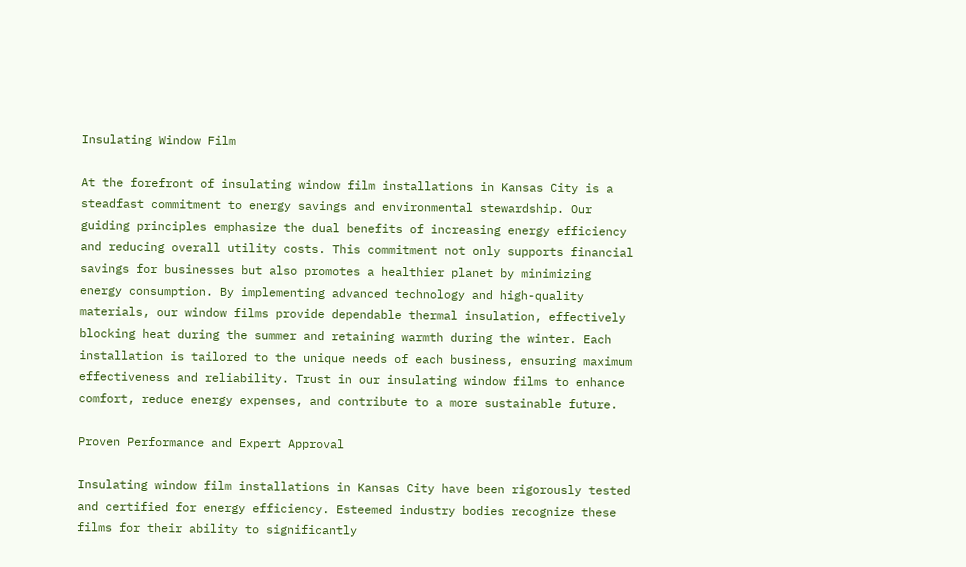Insulating Window Film

At the forefront of insulating window film installations in Kansas City is a steadfast commitment to energy savings and environmental stewardship. Our guiding principles emphasize the dual benefits of increasing energy efficiency and reducing overall utility costs. This commitment not only supports financial savings for businesses but also promotes a healthier planet by minimizing energy consumption. By implementing advanced technology and high-quality materials, our window films provide dependable thermal insulation, effectively blocking heat during the summer and retaining warmth during the winter. Each installation is tailored to the unique needs of each business, ensuring maximum effectiveness and reliability. Trust in our insulating window films to enhance comfort, reduce energy expenses, and contribute to a more sustainable future.

Proven Performance and Expert Approval

Insulating window film installations in Kansas City have been rigorously tested and certified for energy efficiency. Esteemed industry bodies recognize these films for their ability to significantly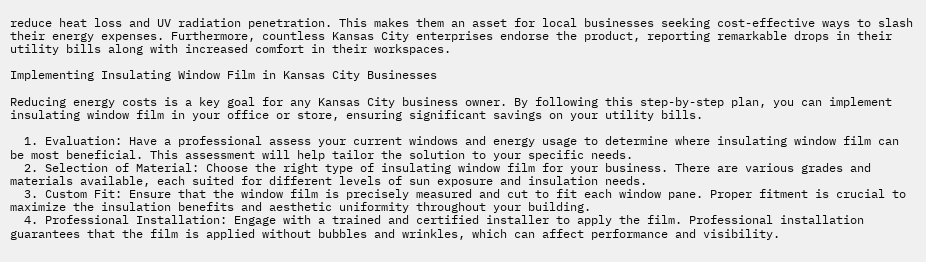reduce heat loss and UV radiation penetration. This makes them an asset for local businesses seeking cost-effective ways to slash their energy expenses. Furthermore, countless Kansas City enterprises endorse the product, reporting remarkable drops in their utility bills along with increased comfort in their workspaces.

Implementing Insulating Window Film in Kansas City Businesses

Reducing energy costs is a key goal for any Kansas City business owner. By following this step-by-step plan, you can implement insulating window film in your office or store, ensuring significant savings on your utility bills.

  1. Evaluation: Have a professional assess your current windows and energy usage to determine where insulating window film can be most beneficial. This assessment will help tailor the solution to your specific needs.
  2. Selection of Material: Choose the right type of insulating window film for your business. There are various grades and materials available, each suited for different levels of sun exposure and insulation needs.
  3. Custom Fit: Ensure that the window film is precisely measured and cut to fit each window pane. Proper fitment is crucial to maximize the insulation benefits and aesthetic uniformity throughout your building.
  4. Professional Installation: Engage with a trained and certified installer to apply the film. Professional installation guarantees that the film is applied without bubbles and wrinkles, which can affect performance and visibility.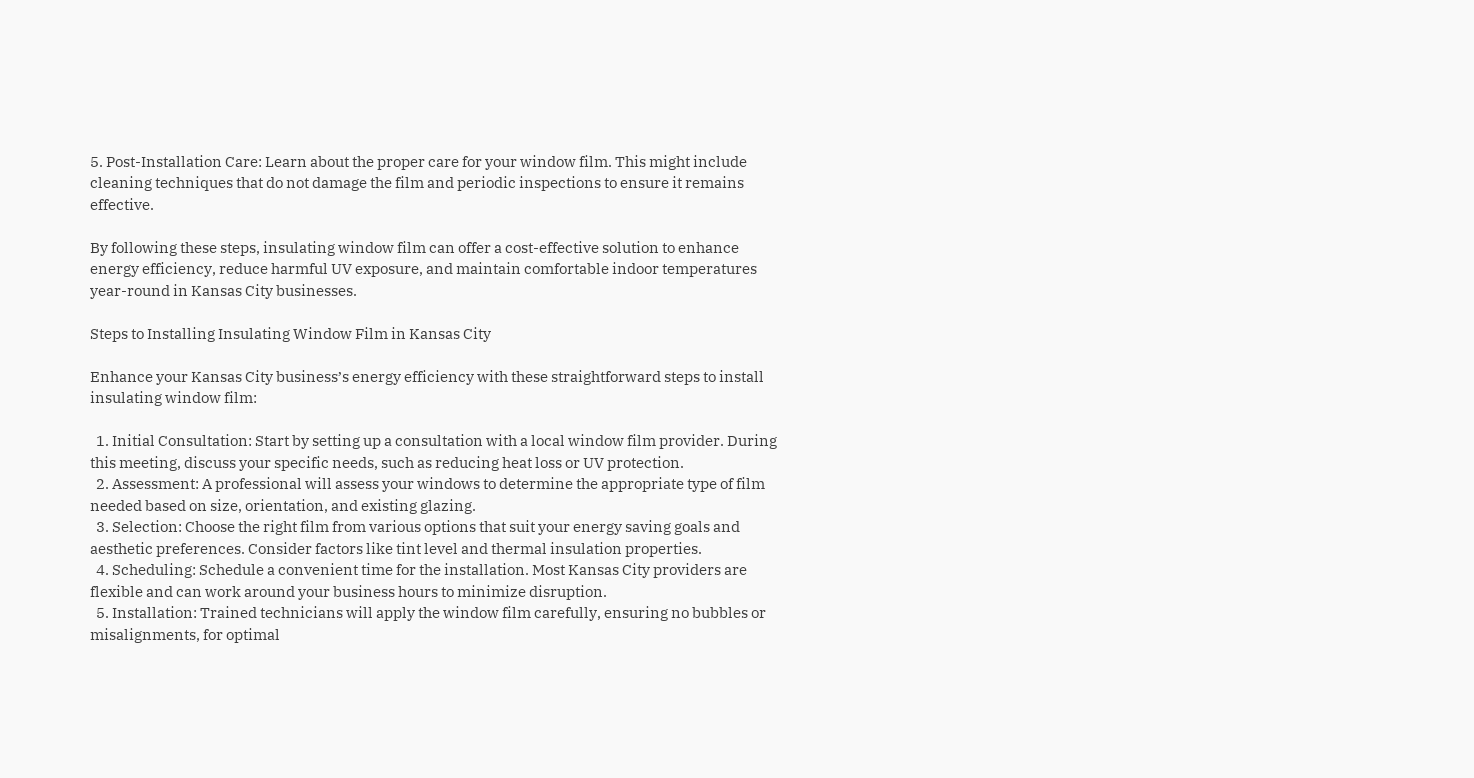5. Post-Installation Care: Learn about the proper care for your window film. This might include cleaning techniques that do not damage the film and periodic inspections to ensure it remains effective.

By following these steps, insulating window film can offer a cost-effective solution to enhance energy efficiency, reduce harmful UV exposure, and maintain comfortable indoor temperatures year-round in Kansas City businesses.

Steps to Installing Insulating Window Film in Kansas City

Enhance your Kansas City business’s energy efficiency with these straightforward steps to install insulating window film:

  1. Initial Consultation: Start by setting up a consultation with a local window film provider. During this meeting, discuss your specific needs, such as reducing heat loss or UV protection.
  2. Assessment: A professional will assess your windows to determine the appropriate type of film needed based on size, orientation, and existing glazing.
  3. Selection: Choose the right film from various options that suit your energy saving goals and aesthetic preferences. Consider factors like tint level and thermal insulation properties.
  4. Scheduling: Schedule a convenient time for the installation. Most Kansas City providers are flexible and can work around your business hours to minimize disruption.
  5. Installation: Trained technicians will apply the window film carefully, ensuring no bubbles or misalignments, for optimal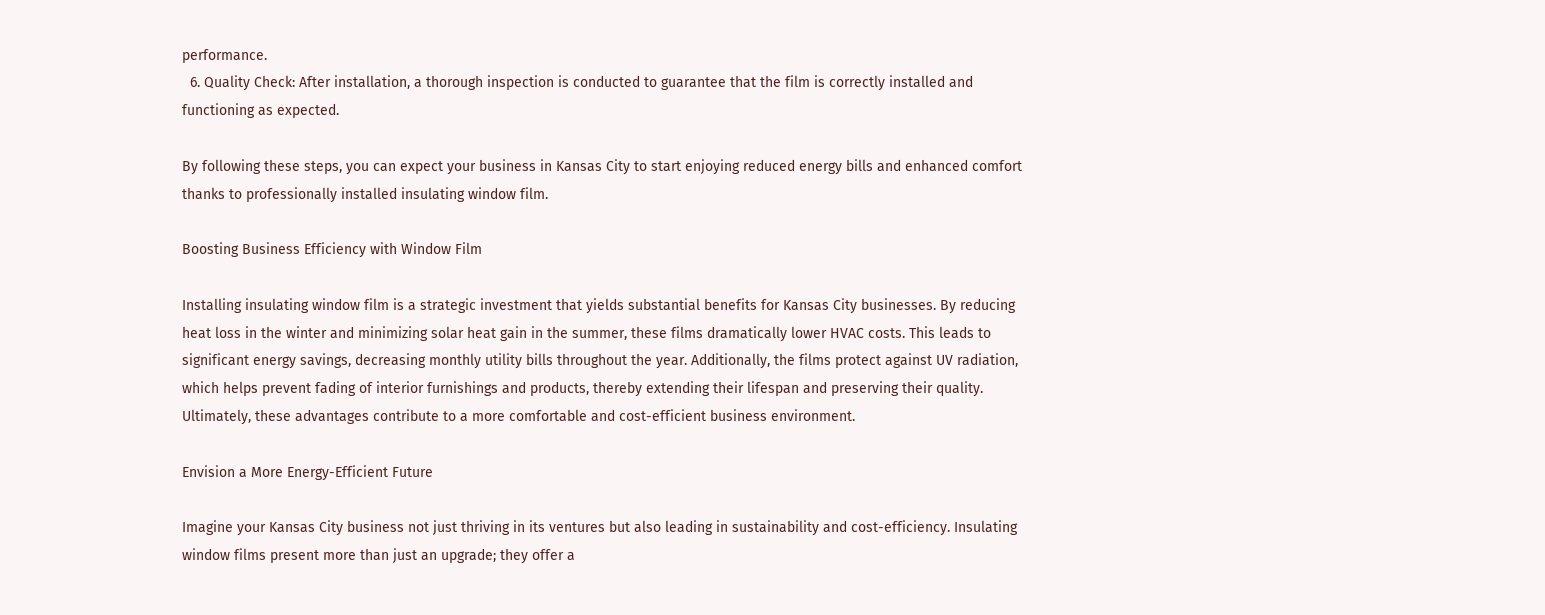performance.
  6. Quality Check: After installation, a thorough inspection is conducted to guarantee that the film is correctly installed and functioning as expected.

By following these steps, you can expect your business in Kansas City to start enjoying reduced energy bills and enhanced comfort thanks to professionally installed insulating window film.

Boosting Business Efficiency with Window Film

Installing insulating window film is a strategic investment that yields substantial benefits for Kansas City businesses. By reducing heat loss in the winter and minimizing solar heat gain in the summer, these films dramatically lower HVAC costs. This leads to significant energy savings, decreasing monthly utility bills throughout the year. Additionally, the films protect against UV radiation, which helps prevent fading of interior furnishings and products, thereby extending their lifespan and preserving their quality. Ultimately, these advantages contribute to a more comfortable and cost-efficient business environment.

Envision a More Energy-Efficient Future

Imagine your Kansas City business not just thriving in its ventures but also leading in sustainability and cost-efficiency. Insulating window films present more than just an upgrade; they offer a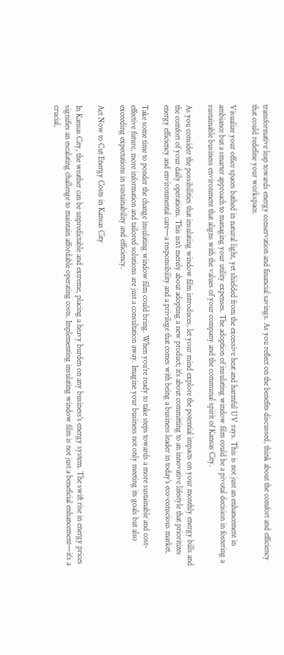transformative leap towards energy conservation and financial savings. As you reflect on the benefits discussed, think about the comfort and efficiency that could redefine your workspace.

Visualize your office spaces bathed in natural light, yet shielded from the excessive heat and harmful UV rays. This is not just an enhancement in ambiance but a smarter approach to managing your utility expenses. The adoption of insulating window film could be a pivotal decision in fostering a sustainable business environment that aligns with the values of your company and the communal spirit of Kansas City.

As you consider the possibilities that insulating window film introduces, let your mind explore the potential impacts on your monthly energy bills and the comfort of your daily operations. This isn’t merely about adopting a new product; it’s about committing to an innovative lifestyle that prioritizes energy efficiency and environmental care—a responsibility and a privilege that comes with being a business leader in today’s eco-conscious market.

Take some time to ponder the change insulating window film could bring. When you’re ready to take steps towards a more sustainable and cost-effective future, more information and tailored solutions are just a consultation away. Imagine your business not only meeting its goals but also exceeding expectations in sustainability and efficiency.

Act Now to Cut Energy Costs in Kansas City

In Kansas City, the weather can be unpredictable and extreme, placing a heavy burden on any business’s energy system. The swift rise in energy prices signifies an escalating challenge to maintain affordable operating costs. Implementing insulating window film is not just a beneficial enhancement—it’s a crucial,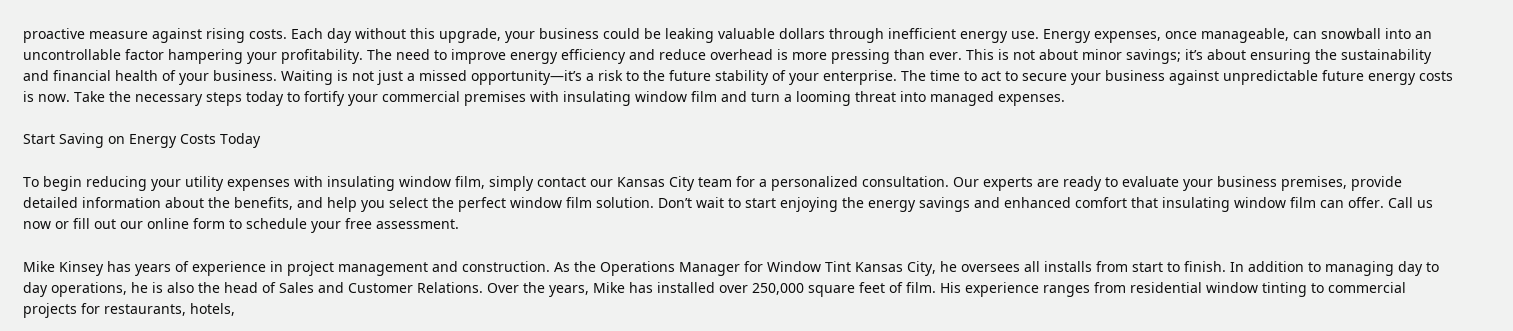proactive measure against rising costs. Each day without this upgrade, your business could be leaking valuable dollars through inefficient energy use. Energy expenses, once manageable, can snowball into an uncontrollable factor hampering your profitability. The need to improve energy efficiency and reduce overhead is more pressing than ever. This is not about minor savings; it’s about ensuring the sustainability and financial health of your business. Waiting is not just a missed opportunity—it’s a risk to the future stability of your enterprise. The time to act to secure your business against unpredictable future energy costs is now. Take the necessary steps today to fortify your commercial premises with insulating window film and turn a looming threat into managed expenses.

Start Saving on Energy Costs Today

To begin reducing your utility expenses with insulating window film, simply contact our Kansas City team for a personalized consultation. Our experts are ready to evaluate your business premises, provide detailed information about the benefits, and help you select the perfect window film solution. Don’t wait to start enjoying the energy savings and enhanced comfort that insulating window film can offer. Call us now or fill out our online form to schedule your free assessment.

Mike Kinsey has years of experience in project management and construction. As the Operations Manager for Window Tint Kansas City, he oversees all installs from start to finish. In addition to managing day to day operations, he is also the head of Sales and Customer Relations. Over the years, Mike has installed over 250,000 square feet of film. His experience ranges from residential window tinting to commercial projects for restaurants, hotels,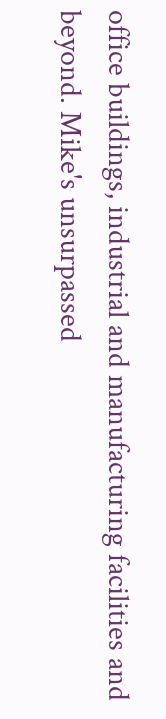office buildings, industrial and manufacturing facilities and beyond. Mike's unsurpassed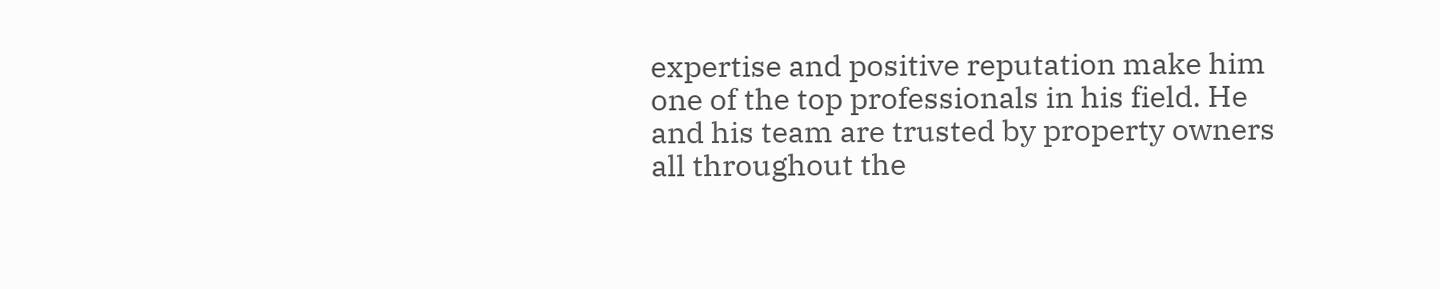expertise and positive reputation make him one of the top professionals in his field. He and his team are trusted by property owners all throughout the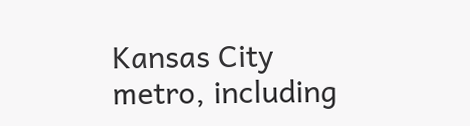Kansas City metro, including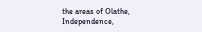the areas of Olathe, Independence,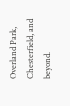Overland Park, Chesterfield, and beyond.